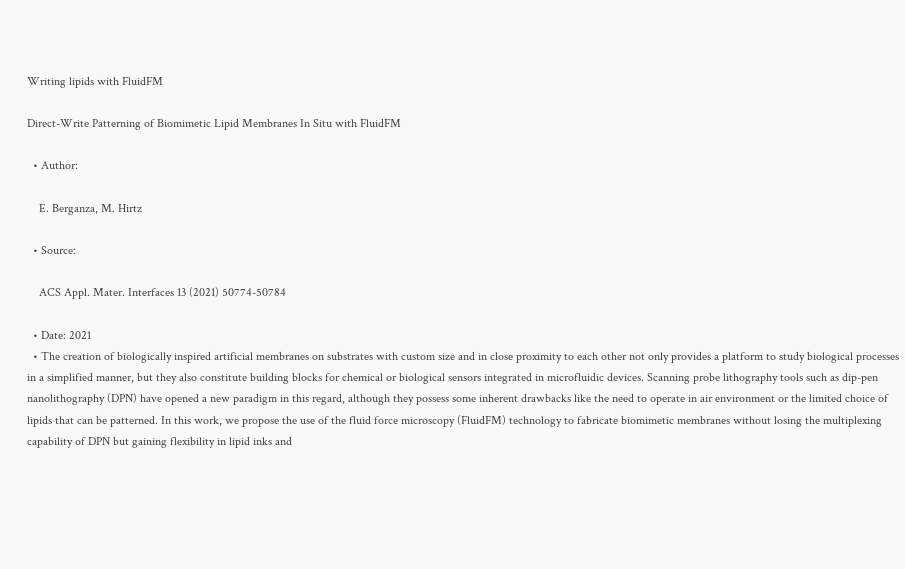Writing lipids with FluidFM

Direct-Write Patterning of Biomimetic Lipid Membranes In Situ with FluidFM

  • Author:

    E. Berganza, M. Hirtz

  • Source:

    ACS Appl. Mater. Interfaces 13 (2021) 50774-50784

  • Date: 2021
  • The creation of biologically inspired artificial membranes on substrates with custom size and in close proximity to each other not only provides a platform to study biological processes in a simplified manner, but they also constitute building blocks for chemical or biological sensors integrated in microfluidic devices. Scanning probe lithography tools such as dip-pen nanolithography (DPN) have opened a new paradigm in this regard, although they possess some inherent drawbacks like the need to operate in air environment or the limited choice of lipids that can be patterned. In this work, we propose the use of the fluid force microscopy (FluidFM) technology to fabricate biomimetic membranes without losing the multiplexing capability of DPN but gaining flexibility in lipid inks and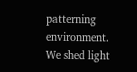patterning environment. We shed light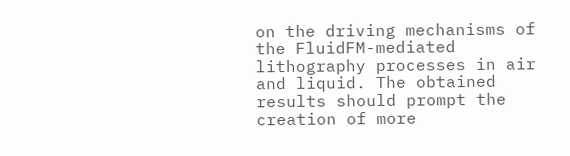on the driving mechanisms of the FluidFM-mediated lithography processes in air and liquid. The obtained results should prompt the creation of more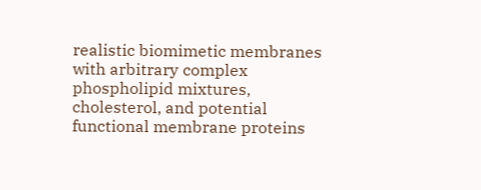realistic biomimetic membranes with arbitrary complex phospholipid mixtures, cholesterol, and potential functional membrane proteins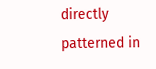directly patterned in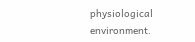physiological environment.